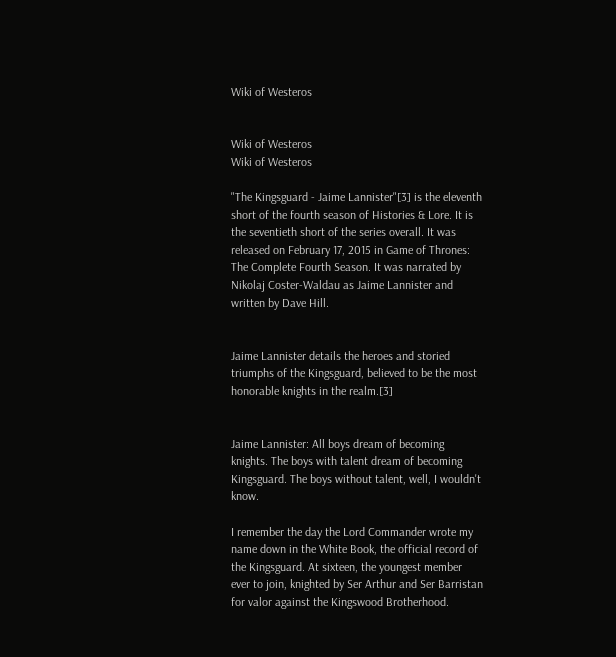Wiki of Westeros


Wiki of Westeros
Wiki of Westeros

"The Kingsguard - Jaime Lannister"[3] is the eleventh short of the fourth season of Histories & Lore. It is the seventieth short of the series overall. It was released on February 17, 2015 in Game of Thrones: The Complete Fourth Season. It was narrated by Nikolaj Coster-Waldau as Jaime Lannister and written by Dave Hill.


Jaime Lannister details the heroes and storied triumphs of the Kingsguard, believed to be the most honorable knights in the realm.[3]


Jaime Lannister: All boys dream of becoming knights. The boys with talent dream of becoming Kingsguard. The boys without talent, well, I wouldn't know.

I remember the day the Lord Commander wrote my name down in the White Book, the official record of the Kingsguard. At sixteen, the youngest member ever to join, knighted by Ser Arthur and Ser Barristan for valor against the Kingswood Brotherhood.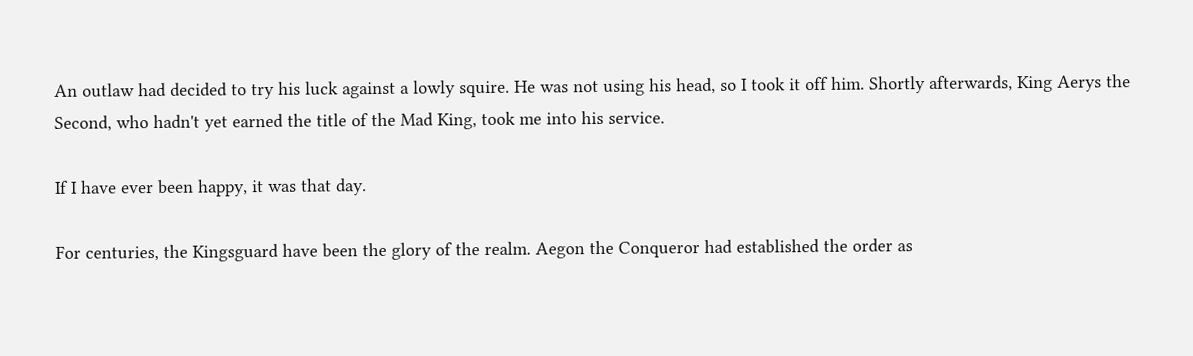An outlaw had decided to try his luck against a lowly squire. He was not using his head, so I took it off him. Shortly afterwards, King Aerys the Second, who hadn't yet earned the title of the Mad King, took me into his service.

If I have ever been happy, it was that day.

For centuries, the Kingsguard have been the glory of the realm. Aegon the Conqueror had established the order as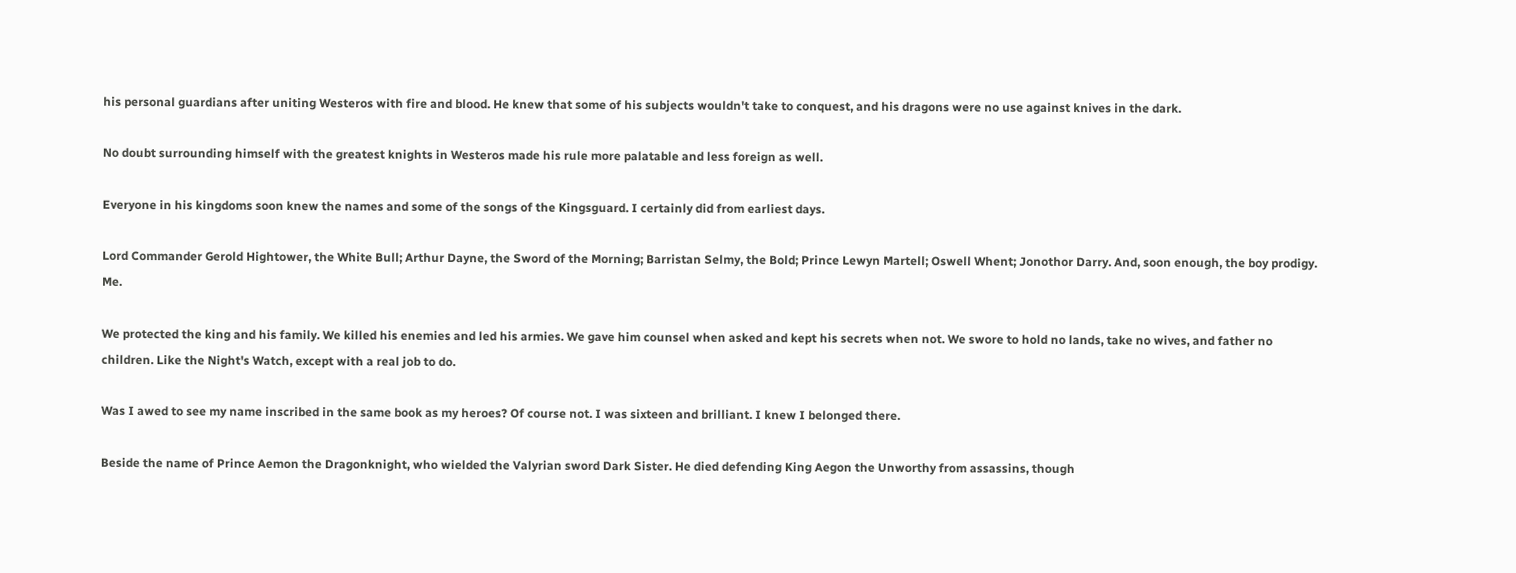his personal guardians after uniting Westeros with fire and blood. He knew that some of his subjects wouldn't take to conquest, and his dragons were no use against knives in the dark.

No doubt surrounding himself with the greatest knights in Westeros made his rule more palatable and less foreign as well.

Everyone in his kingdoms soon knew the names and some of the songs of the Kingsguard. I certainly did from earliest days.

Lord Commander Gerold Hightower, the White Bull; Arthur Dayne, the Sword of the Morning; Barristan Selmy, the Bold; Prince Lewyn Martell; Oswell Whent; Jonothor Darry. And, soon enough, the boy prodigy. Me.

We protected the king and his family. We killed his enemies and led his armies. We gave him counsel when asked and kept his secrets when not. We swore to hold no lands, take no wives, and father no children. Like the Night's Watch, except with a real job to do.

Was I awed to see my name inscribed in the same book as my heroes? Of course not. I was sixteen and brilliant. I knew I belonged there.

Beside the name of Prince Aemon the Dragonknight, who wielded the Valyrian sword Dark Sister. He died defending King Aegon the Unworthy from assassins, though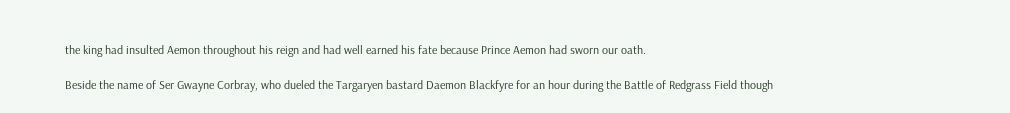the king had insulted Aemon throughout his reign and had well earned his fate because Prince Aemon had sworn our oath.

Beside the name of Ser Gwayne Corbray, who dueled the Targaryen bastard Daemon Blackfyre for an hour during the Battle of Redgrass Field though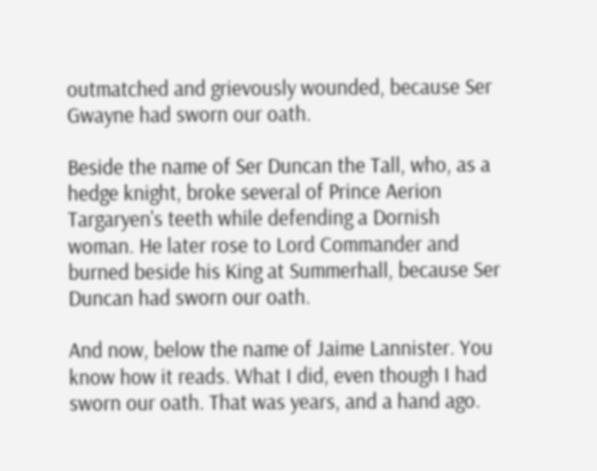outmatched and grievously wounded, because Ser Gwayne had sworn our oath.

Beside the name of Ser Duncan the Tall, who, as a hedge knight, broke several of Prince Aerion Targaryen's teeth while defending a Dornish woman. He later rose to Lord Commander and burned beside his King at Summerhall, because Ser Duncan had sworn our oath.

And now, below the name of Jaime Lannister. You know how it reads. What I did, even though I had sworn our oath. That was years, and a hand ago.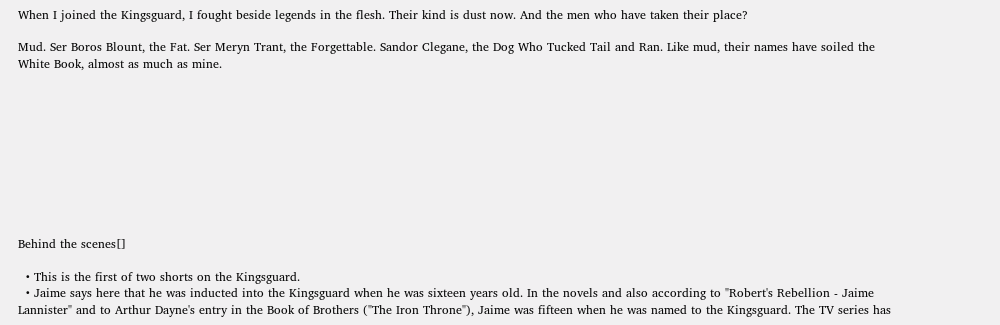When I joined the Kingsguard, I fought beside legends in the flesh. Their kind is dust now. And the men who have taken their place?

Mud. Ser Boros Blount, the Fat. Ser Meryn Trant, the Forgettable. Sandor Clegane, the Dog Who Tucked Tail and Ran. Like mud, their names have soiled the White Book, almost as much as mine.










Behind the scenes[]

  • This is the first of two shorts on the Kingsguard.
  • Jaime says here that he was inducted into the Kingsguard when he was sixteen years old. In the novels and also according to "Robert's Rebellion - Jaime Lannister" and to Arthur Dayne's entry in the Book of Brothers ("The Iron Throne"), Jaime was fifteen when he was named to the Kingsguard. The TV series has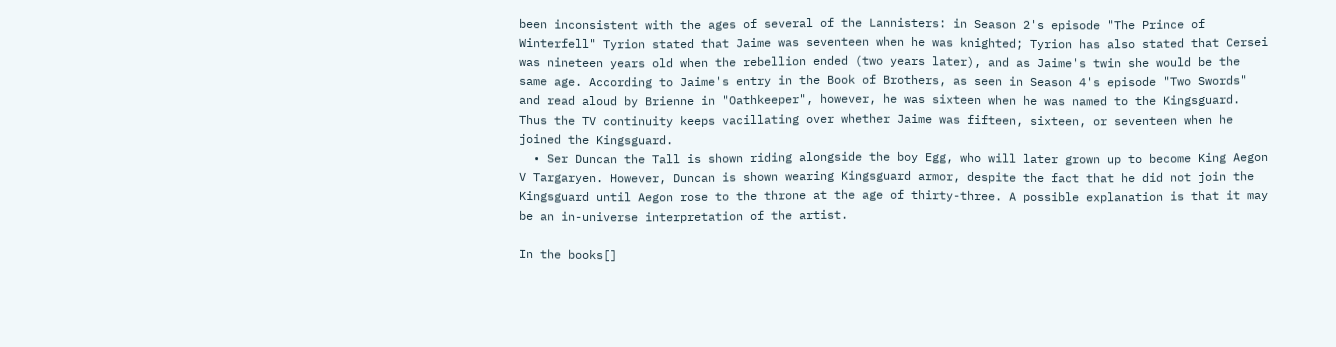been inconsistent with the ages of several of the Lannisters: in Season 2's episode "The Prince of Winterfell" Tyrion stated that Jaime was seventeen when he was knighted; Tyrion has also stated that Cersei was nineteen years old when the rebellion ended (two years later), and as Jaime's twin she would be the same age. According to Jaime's entry in the Book of Brothers, as seen in Season 4's episode "Two Swords" and read aloud by Brienne in "Oathkeeper", however, he was sixteen when he was named to the Kingsguard. Thus the TV continuity keeps vacillating over whether Jaime was fifteen, sixteen, or seventeen when he joined the Kingsguard.
  • Ser Duncan the Tall is shown riding alongside the boy Egg, who will later grown up to become King Aegon V Targaryen. However, Duncan is shown wearing Kingsguard armor, despite the fact that he did not join the Kingsguard until Aegon rose to the throne at the age of thirty-three. A possible explanation is that it may be an in-universe interpretation of the artist.

In the books[]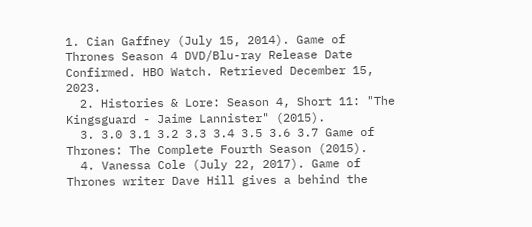1. Cian Gaffney (July 15, 2014). Game of Thrones Season 4 DVD/Blu-ray Release Date Confirmed. HBO Watch. Retrieved December 15, 2023.
  2. Histories & Lore: Season 4, Short 11: "The Kingsguard - Jaime Lannister" (2015).
  3. 3.0 3.1 3.2 3.3 3.4 3.5 3.6 3.7 Game of Thrones: The Complete Fourth Season (2015).
  4. Vanessa Cole (July 22, 2017). Game of Thrones writer Dave Hill gives a behind the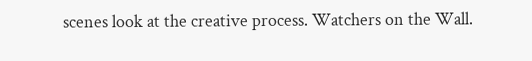scenes look at the creative process. Watchers on the Wall.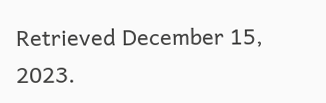Retrieved December 15, 2023.